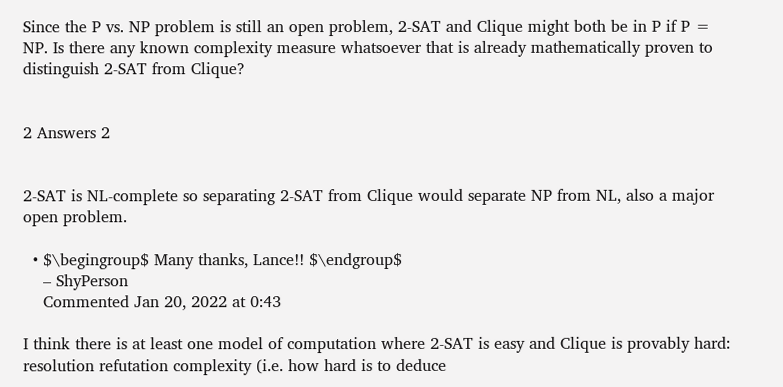Since the P vs. NP problem is still an open problem, 2-SAT and Clique might both be in P if P = NP. Is there any known complexity measure whatsoever that is already mathematically proven to distinguish 2-SAT from Clique?


2 Answers 2


2-SAT is NL-complete so separating 2-SAT from Clique would separate NP from NL, also a major open problem.

  • $\begingroup$ Many thanks, Lance!! $\endgroup$
    – ShyPerson
    Commented Jan 20, 2022 at 0:43

I think there is at least one model of computation where 2-SAT is easy and Clique is provably hard: resolution refutation complexity (i.e. how hard is to deduce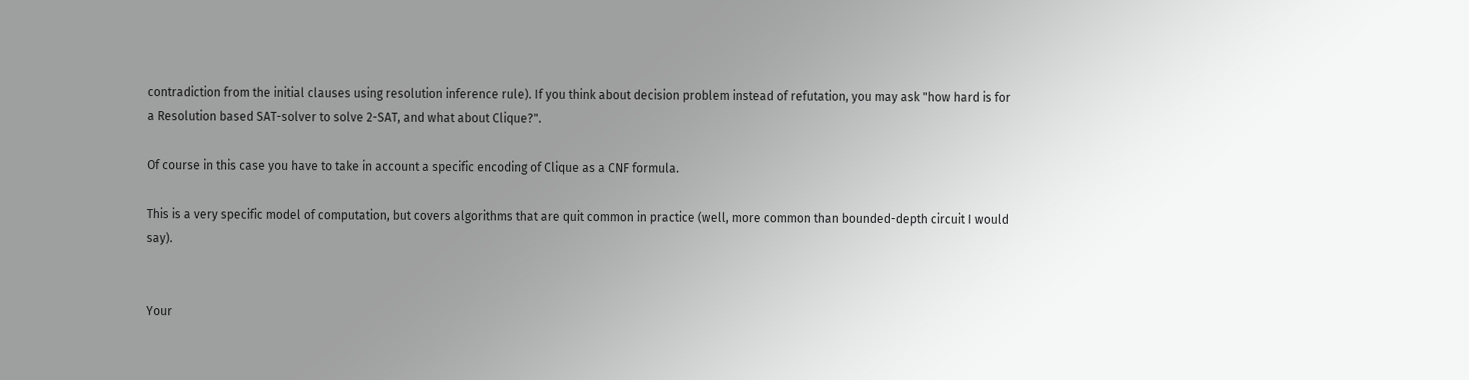contradiction from the initial clauses using resolution inference rule). If you think about decision problem instead of refutation, you may ask "how hard is for a Resolution based SAT-solver to solve 2-SAT, and what about Clique?".

Of course in this case you have to take in account a specific encoding of Clique as a CNF formula.

This is a very specific model of computation, but covers algorithms that are quit common in practice (well, more common than bounded-depth circuit I would say).


Your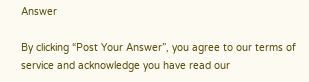Answer

By clicking “Post Your Answer”, you agree to our terms of service and acknowledge you have read our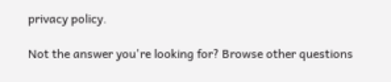privacy policy.

Not the answer you're looking for? Browse other questions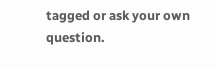tagged or ask your own question.